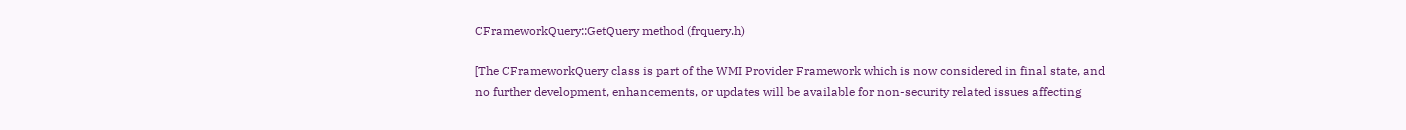CFrameworkQuery::GetQuery method (frquery.h)

[The CFrameworkQuery class is part of the WMI Provider Framework which is now considered in final state, and no further development, enhancements, or updates will be available for non-security related issues affecting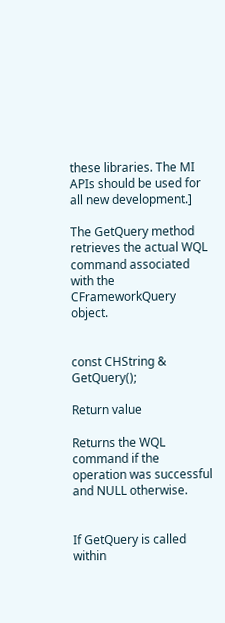these libraries. The MI APIs should be used for all new development.]

The GetQuery method retrieves the actual WQL command associated with the CFrameworkQuery object.


const CHString & GetQuery();

Return value

Returns the WQL command if the operation was successful and NULL otherwise.


If GetQuery is called within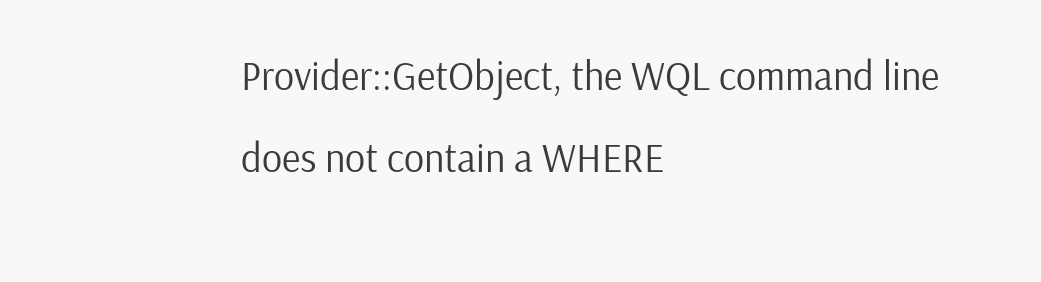Provider::GetObject, the WQL command line does not contain a WHERE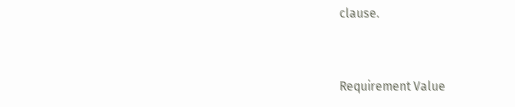clause.


Requirement Value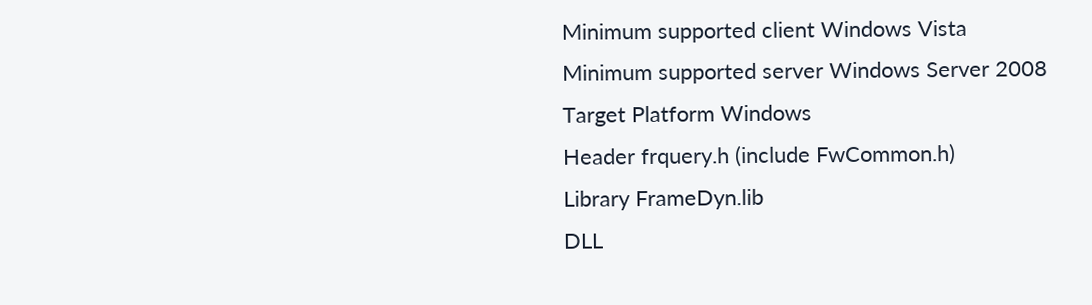Minimum supported client Windows Vista
Minimum supported server Windows Server 2008
Target Platform Windows
Header frquery.h (include FwCommon.h)
Library FrameDyn.lib
DLL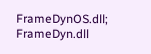FrameDynOS.dll; FrameDyn.dll